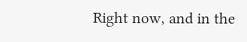Right now, and in the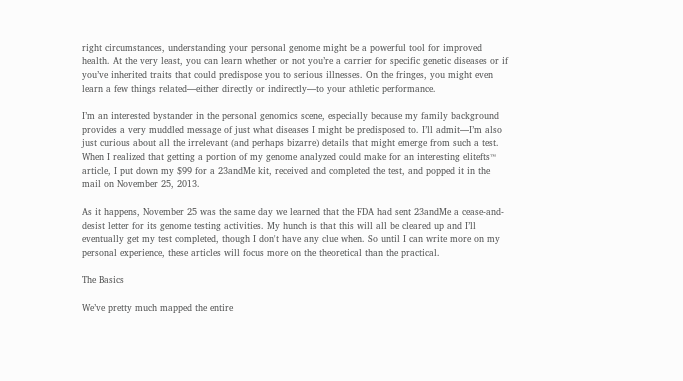right circumstances, understanding your personal genome might be a powerful tool for improved health. At the very least, you can learn whether or not you’re a carrier for specific genetic diseases or if you’ve inherited traits that could predispose you to serious illnesses. On the fringes, you might even learn a few things related—either directly or indirectly—to your athletic performance.

I’m an interested bystander in the personal genomics scene, especially because my family background provides a very muddled message of just what diseases I might be predisposed to. I’ll admit—I’m also just curious about all the irrelevant (and perhaps bizarre) details that might emerge from such a test. When I realized that getting a portion of my genome analyzed could make for an interesting elitefts™ article, I put down my $99 for a 23andMe kit, received and completed the test, and popped it in the mail on November 25, 2013.

As it happens, November 25 was the same day we learned that the FDA had sent 23andMe a cease-and-desist letter for its genome testing activities. My hunch is that this will all be cleared up and I’ll eventually get my test completed, though I don't have any clue when. So until I can write more on my personal experience, these articles will focus more on the theoretical than the practical.

The Basics

We’ve pretty much mapped the entire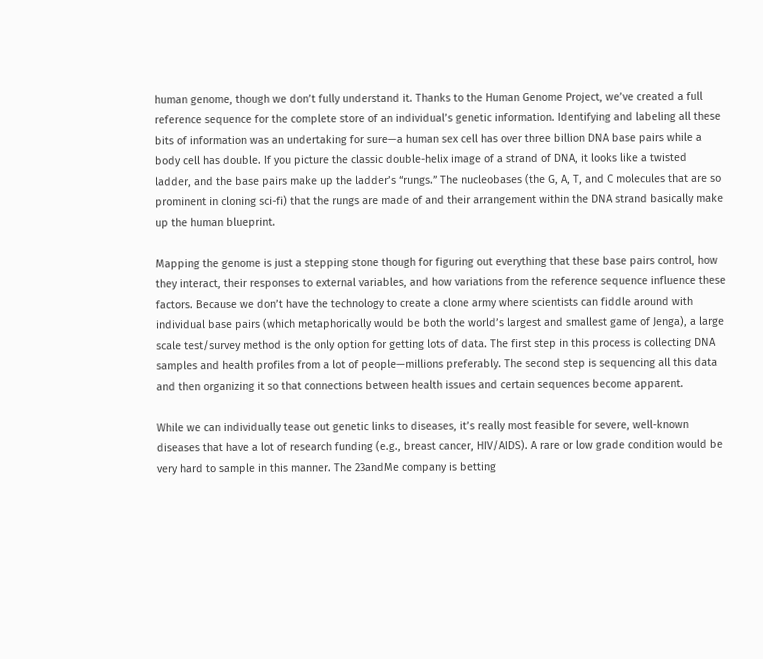human genome, though we don’t fully understand it. Thanks to the Human Genome Project, we’ve created a full reference sequence for the complete store of an individual’s genetic information. Identifying and labeling all these bits of information was an undertaking for sure—a human sex cell has over three billion DNA base pairs while a body cell has double. If you picture the classic double-helix image of a strand of DNA, it looks like a twisted ladder, and the base pairs make up the ladder’s “rungs.” The nucleobases (the G, A, T, and C molecules that are so prominent in cloning sci-fi) that the rungs are made of and their arrangement within the DNA strand basically make up the human blueprint.

Mapping the genome is just a stepping stone though for figuring out everything that these base pairs control, how they interact, their responses to external variables, and how variations from the reference sequence influence these factors. Because we don’t have the technology to create a clone army where scientists can fiddle around with individual base pairs (which metaphorically would be both the world’s largest and smallest game of Jenga), a large scale test/survey method is the only option for getting lots of data. The first step in this process is collecting DNA samples and health profiles from a lot of people—millions preferably. The second step is sequencing all this data and then organizing it so that connections between health issues and certain sequences become apparent.

While we can individually tease out genetic links to diseases, it’s really most feasible for severe, well-known diseases that have a lot of research funding (e.g., breast cancer, HIV/AIDS). A rare or low grade condition would be very hard to sample in this manner. The 23andMe company is betting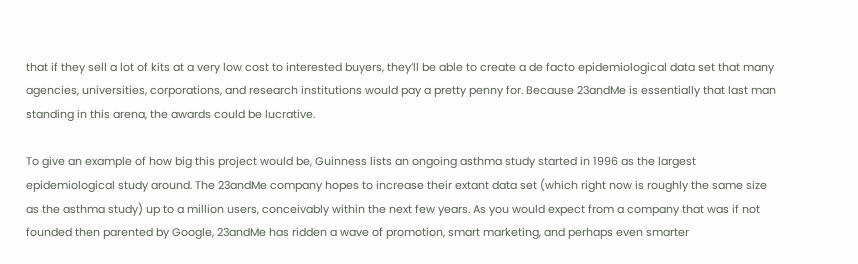that if they sell a lot of kits at a very low cost to interested buyers, they’ll be able to create a de facto epidemiological data set that many agencies, universities, corporations, and research institutions would pay a pretty penny for. Because 23andMe is essentially that last man standing in this arena, the awards could be lucrative.

To give an example of how big this project would be, Guinness lists an ongoing asthma study started in 1996 as the largest epidemiological study around. The 23andMe company hopes to increase their extant data set (which right now is roughly the same size as the asthma study) up to a million users, conceivably within the next few years. As you would expect from a company that was if not founded then parented by Google, 23andMe has ridden a wave of promotion, smart marketing, and perhaps even smarter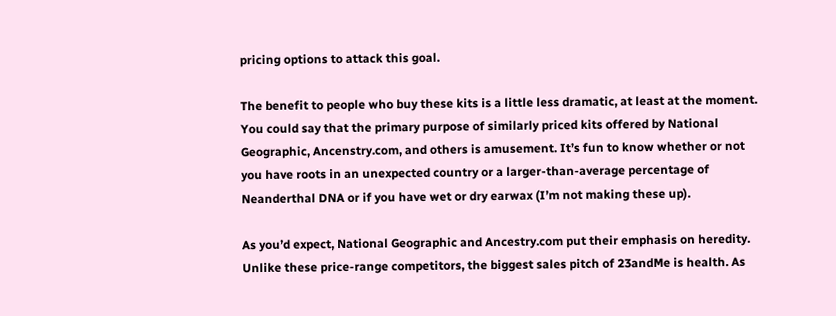pricing options to attack this goal.

The benefit to people who buy these kits is a little less dramatic, at least at the moment. You could say that the primary purpose of similarly priced kits offered by National Geographic, Ancenstry.com, and others is amusement. It’s fun to know whether or not you have roots in an unexpected country or a larger-than-average percentage of Neanderthal DNA or if you have wet or dry earwax (I’m not making these up).

As you’d expect, National Geographic and Ancestry.com put their emphasis on heredity. Unlike these price-range competitors, the biggest sales pitch of 23andMe is health. As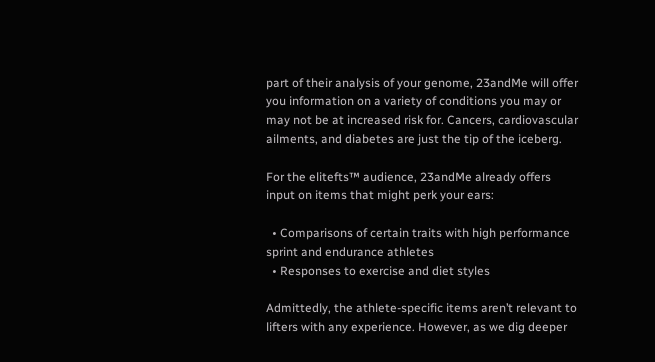part of their analysis of your genome, 23andMe will offer you information on a variety of conditions you may or may not be at increased risk for. Cancers, cardiovascular ailments, and diabetes are just the tip of the iceberg.

For the elitefts™ audience, 23andMe already offers input on items that might perk your ears:

  • Comparisons of certain traits with high performance sprint and endurance athletes
  • Responses to exercise and diet styles

Admittedly, the athlete-specific items aren’t relevant to lifters with any experience. However, as we dig deeper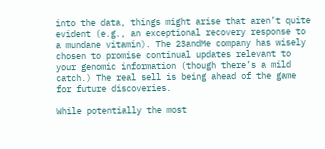into the data, things might arise that aren’t quite evident (e.g., an exceptional recovery response to a mundane vitamin). The 23andMe company has wisely chosen to promise continual updates relevant to your genomic information (though there’s a mild catch.) The real sell is being ahead of the game for future discoveries.

While potentially the most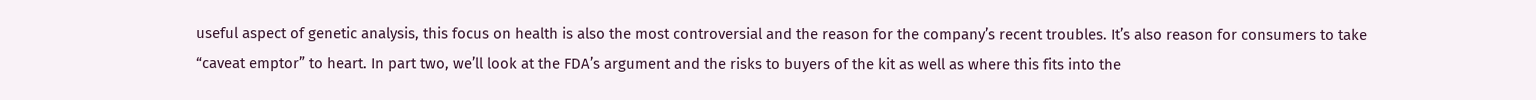useful aspect of genetic analysis, this focus on health is also the most controversial and the reason for the company’s recent troubles. It’s also reason for consumers to take “caveat emptor” to heart. In part two, we’ll look at the FDA’s argument and the risks to buyers of the kit as well as where this fits into the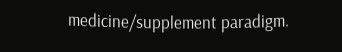medicine/supplement paradigm.